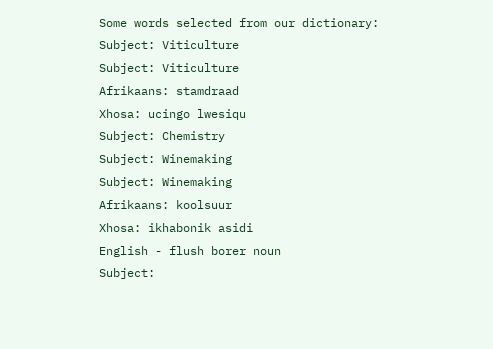Some words selected from our dictionary:
Subject: Viticulture
Subject: Viticulture
Afrikaans: stamdraad
Xhosa: ucingo lwesiqu
Subject: Chemistry
Subject: Winemaking
Subject: Winemaking
Afrikaans: koolsuur
Xhosa: ikhabonik asidi
English - flush borer noun
Subject: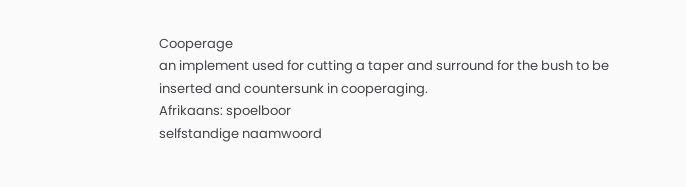Cooperage
an implement used for cutting a taper and surround for the bush to be inserted and countersunk in cooperaging.
Afrikaans: spoelboor
selfstandige naamwoord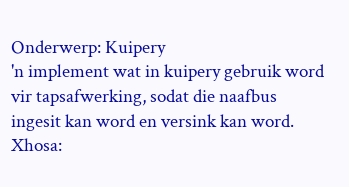Onderwerp: Kuipery
'n implement wat in kuipery gebruik word vir tapsafwerking, sodat die naafbus ingesit kan word en versink kan word.
Xhosa: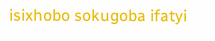isixhobo sokugoba ifatyi